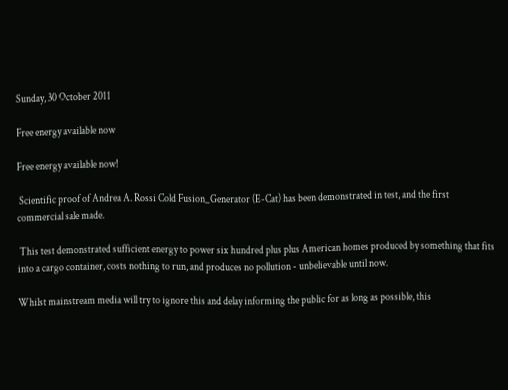Sunday, 30 October 2011

Free energy available now

Free energy available now!

 Scientific proof of Andrea A. Rossi Cold Fusion_Generator (E-Cat) has been demonstrated in test, and the first commercial sale made.

 This test demonstrated sufficient energy to power six hundred plus plus American homes produced by something that fits into a cargo container, costs nothing to run, and produces no pollution - unbelievable until now.

Whilst mainstream media will try to ignore this and delay informing the public for as long as possible, this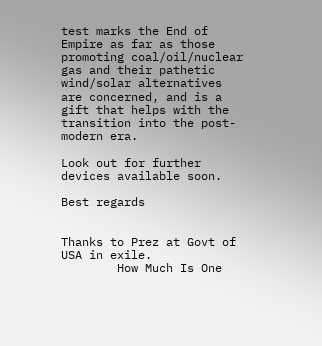test marks the End of Empire as far as those promoting coal/oil/nuclear gas and their pathetic wind/solar alternatives are concerned, and is a gift that helps with the transition into the post-modern era.

Look out for further devices available soon.

Best regards


Thanks to Prez at Govt of USA in exile.
        How Much Is One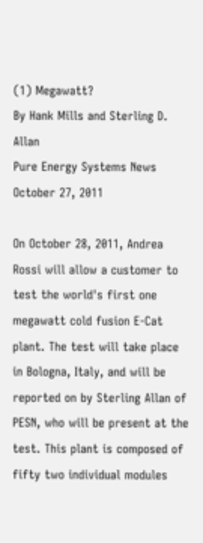(1) Megawatt?
By Hank Mills and Sterling D. Allan
Pure Energy Systems News
October 27, 2011

On October 28, 2011, Andrea Rossi will allow a customer to test the world's first one megawatt cold fusion E-Cat plant. The test will take place in Bologna, Italy, and will be reported on by Sterling Allan of PESN, who will be present at the test. This plant is composed of fifty two individual modules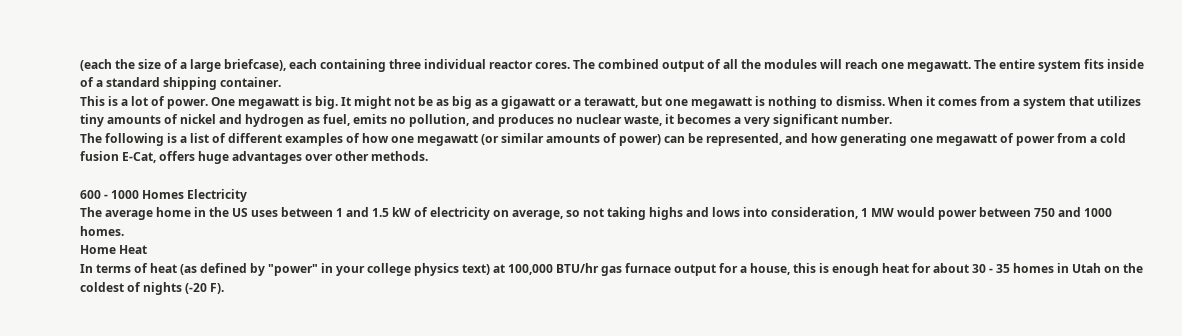(each the size of a large briefcase), each containing three individual reactor cores. The combined output of all the modules will reach one megawatt. The entire system fits inside of a standard shipping container.
This is a lot of power. One megawatt is big. It might not be as big as a gigawatt or a terawatt, but one megawatt is nothing to dismiss. When it comes from a system that utilizes tiny amounts of nickel and hydrogen as fuel, emits no pollution, and produces no nuclear waste, it becomes a very significant number.
The following is a list of different examples of how one megawatt (or similar amounts of power) can be represented, and how generating one megawatt of power from a cold fusion E-Cat, offers huge advantages over other methods.

600 - 1000 Homes Electricity
The average home in the US uses between 1 and 1.5 kW of electricity on average, so not taking highs and lows into consideration, 1 MW would power between 750 and 1000 homes.
Home Heat
In terms of heat (as defined by "power" in your college physics text) at 100,000 BTU/hr gas furnace output for a house, this is enough heat for about 30 - 35 homes in Utah on the coldest of nights (-20 F).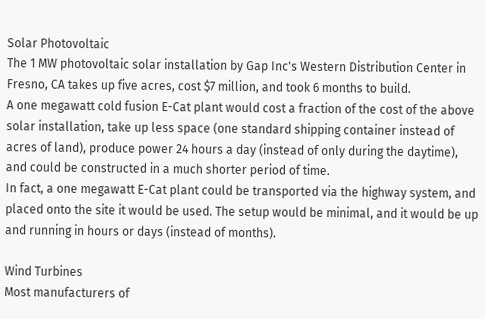Solar Photovoltaic
The 1 MW photovoltaic solar installation by Gap Inc's Western Distribution Center in Fresno, CA takes up five acres, cost $7 million, and took 6 months to build.
A one megawatt cold fusion E-Cat plant would cost a fraction of the cost of the above solar installation, take up less space (one standard shipping container instead of acres of land), produce power 24 hours a day (instead of only during the daytime), and could be constructed in a much shorter period of time.
In fact, a one megawatt E-Cat plant could be transported via the highway system, and placed onto the site it would be used. The setup would be minimal, and it would be up and running in hours or days (instead of months).

Wind Turbines
Most manufacturers of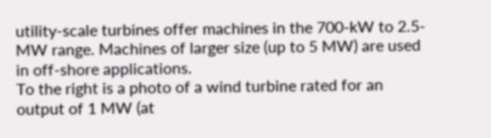utility-scale turbines offer machines in the 700-kW to 2.5-MW range. Machines of larger size (up to 5 MW) are used in off-shore applications.
To the right is a photo of a wind turbine rated for an output of 1 MW (at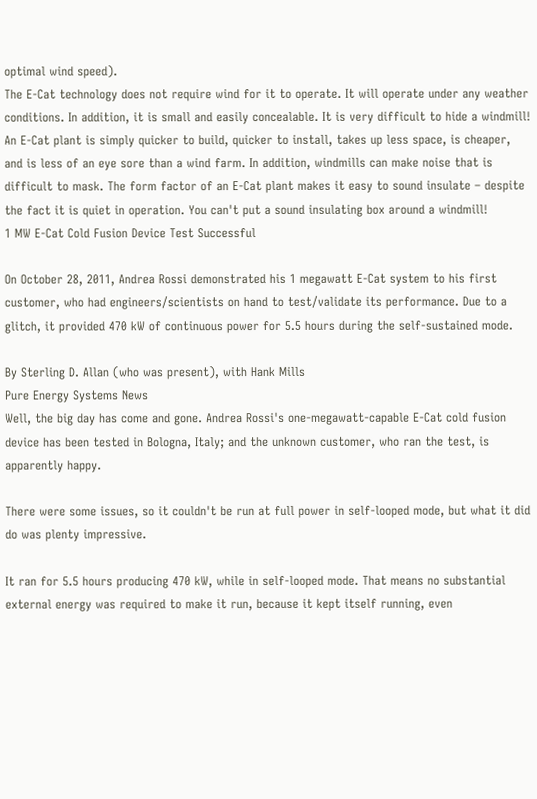optimal wind speed).
The E-Cat technology does not require wind for it to operate. It will operate under any weather conditions. In addition, it is small and easily concealable. It is very difficult to hide a windmill!
An E-Cat plant is simply quicker to build, quicker to install, takes up less space, is cheaper, and is less of an eye sore than a wind farm. In addition, windmills can make noise that is difficult to mask. The form factor of an E-Cat plant makes it easy to sound insulate – despite the fact it is quiet in operation. You can't put a sound insulating box around a windmill!
1 MW E-Cat Cold Fusion Device Test Successful

On October 28, 2011, Andrea Rossi demonstrated his 1 megawatt E-Cat system to his first customer, who had engineers/scientists on hand to test/validate its performance. Due to a glitch, it provided 470 kW of continuous power for 5.5 hours during the self-sustained mode.

By Sterling D. Allan (who was present), with Hank Mills
Pure Energy Systems News
Well, the big day has come and gone. Andrea Rossi's one-megawatt-capable E-Cat cold fusion device has been tested in Bologna, Italy; and the unknown customer, who ran the test, is apparently happy.

There were some issues, so it couldn't be run at full power in self-looped mode, but what it did do was plenty impressive.

It ran for 5.5 hours producing 470 kW, while in self-looped mode. That means no substantial external energy was required to make it run, because it kept itself running, even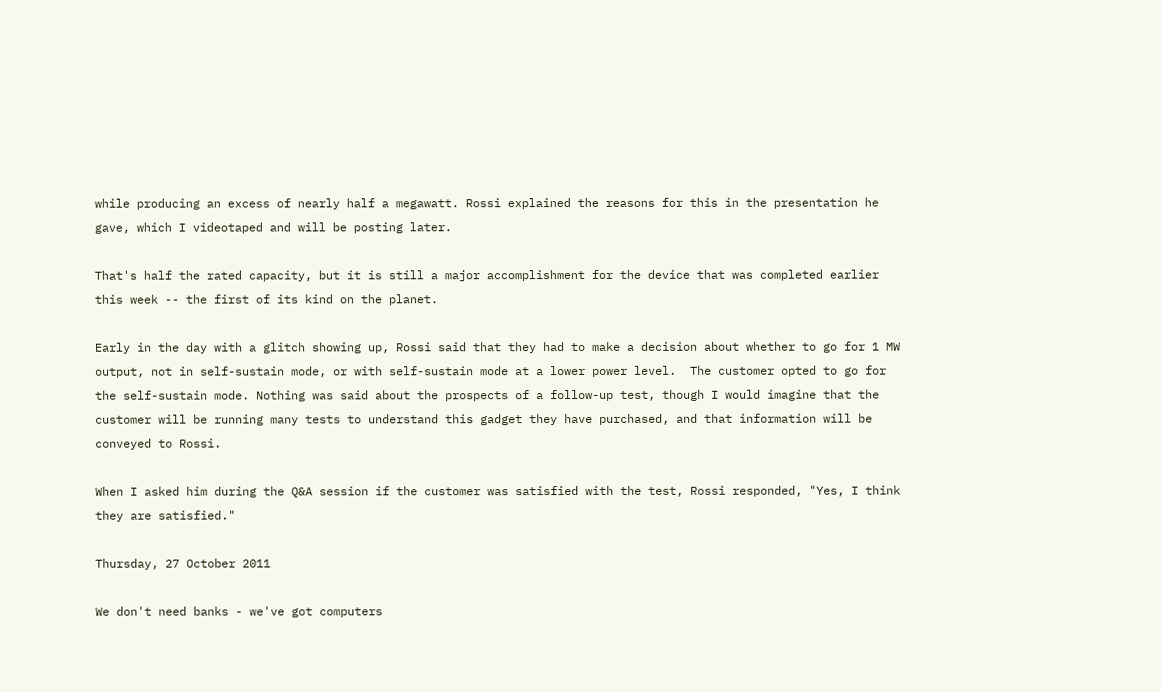while producing an excess of nearly half a megawatt. Rossi explained the reasons for this in the presentation he gave, which I videotaped and will be posting later.

That's half the rated capacity, but it is still a major accomplishment for the device that was completed earlier this week -- the first of its kind on the planet.

Early in the day with a glitch showing up, Rossi said that they had to make a decision about whether to go for 1 MW output, not in self-sustain mode, or with self-sustain mode at a lower power level.  The customer opted to go for the self-sustain mode. Nothing was said about the prospects of a follow-up test, though I would imagine that the customer will be running many tests to understand this gadget they have purchased, and that information will be conveyed to Rossi.

When I asked him during the Q&A session if the customer was satisfied with the test, Rossi responded, "Yes, I think they are satisfied."

Thursday, 27 October 2011

We don't need banks - we've got computers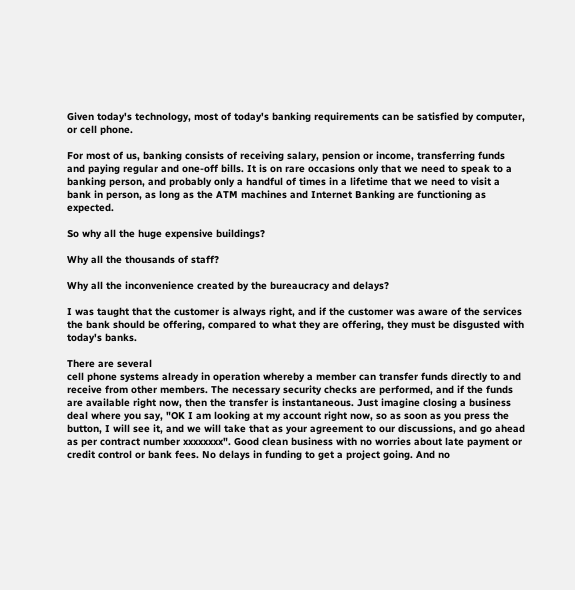Given today's technology, most of today's banking requirements can be satisfied by computer, or cell phone.

For most of us, banking consists of receiving salary, pension or income, transferring funds and paying regular and one-off bills. It is on rare occasions only that we need to speak to a banking person, and probably only a handful of times in a lifetime that we need to visit a bank in person, as long as the ATM machines and Internet Banking are functioning as expected.

So why all the huge expensive buildings?

Why all the thousands of staff?

Why all the inconvenience created by the bureaucracy and delays?

I was taught that the customer is always right, and if the customer was aware of the services the bank should be offering, compared to what they are offering, they must be disgusted with today's banks.

There are several
cell phone systems already in operation whereby a member can transfer funds directly to and receive from other members. The necessary security checks are performed, and if the funds are available right now, then the transfer is instantaneous. Just imagine closing a business deal where you say, "OK I am looking at my account right now, so as soon as you press the button, I will see it, and we will take that as your agreement to our discussions, and go ahead as per contract number xxxxxxxx". Good clean business with no worries about late payment or credit control or bank fees. No delays in funding to get a project going. And no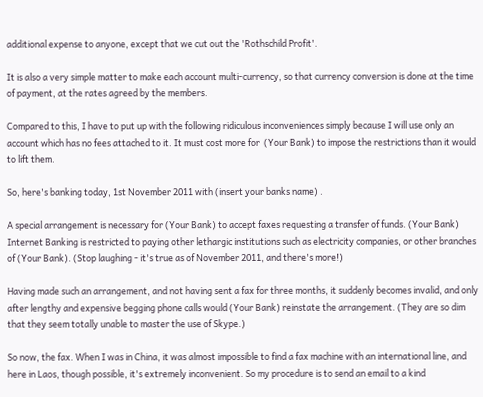additional expense to anyone, except that we cut out the 'Rothschild Profit'.

It is also a very simple matter to make each account multi-currency, so that currency conversion is done at the time of payment, at the rates agreed by the members.

Compared to this, I have to put up with the following ridiculous inconveniences simply because I will use only an account which has no fees attached to it. It must cost more for  (Your Bank) to impose the restrictions than it would to lift them.

So, here's banking today, 1st November 2011 with (insert your banks name) .

A special arrangement is necessary for (Your Bank) to accept faxes requesting a transfer of funds. (Your Bank) Internet Banking is restricted to paying other lethargic institutions such as electricity companies, or other branches of (Your Bank). (Stop laughing - it's true as of November 2011, and there's more!)

Having made such an arrangement, and not having sent a fax for three months, it suddenly becomes invalid, and only after lengthy and expensive begging phone calls would (Your Bank) reinstate the arrangement. (They are so dim that they seem totally unable to master the use of Skype.)

So now, the fax. When I was in China, it was almost impossible to find a fax machine with an international line, and here in Laos, though possible, it's extremely inconvenient. So my procedure is to send an email to a kind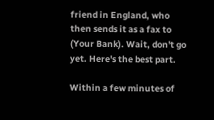friend in England, who then sends it as a fax to (Your Bank). Wait, don't go yet. Here's the best part.

Within a few minutes of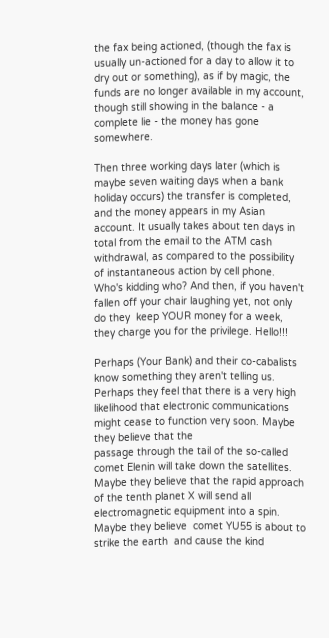the fax being actioned, (though the fax is  usually un-actioned for a day to allow it to dry out or something), as if by magic, the funds are no longer available in my account, though still showing in the balance - a complete lie - the money has gone somewhere.

Then three working days later (which is maybe seven waiting days when a bank holiday occurs) the transfer is completed, and the money appears in my Asian account. It usually takes about ten days in total from the email to the ATM cash withdrawal, as compared to the possibility of instantaneous action by cell phone. Who's kidding who? And then, if you haven't fallen off your chair laughing yet, not only do they  keep YOUR money for a week, they charge you for the privilege. Hello!!!

Perhaps (Your Bank) and their co-cabalists know something they aren't telling us. Perhaps they feel that there is a very high likelihood that electronic communications might cease to function very soon. Maybe they believe that the
passage through the tail of the so-called comet Elenin will take down the satellites.
Maybe they believe that the rapid approach of the tenth planet X will send all electromagnetic equipment into a spin. Maybe they believe  comet YU55 is about to strike the earth  and cause the kind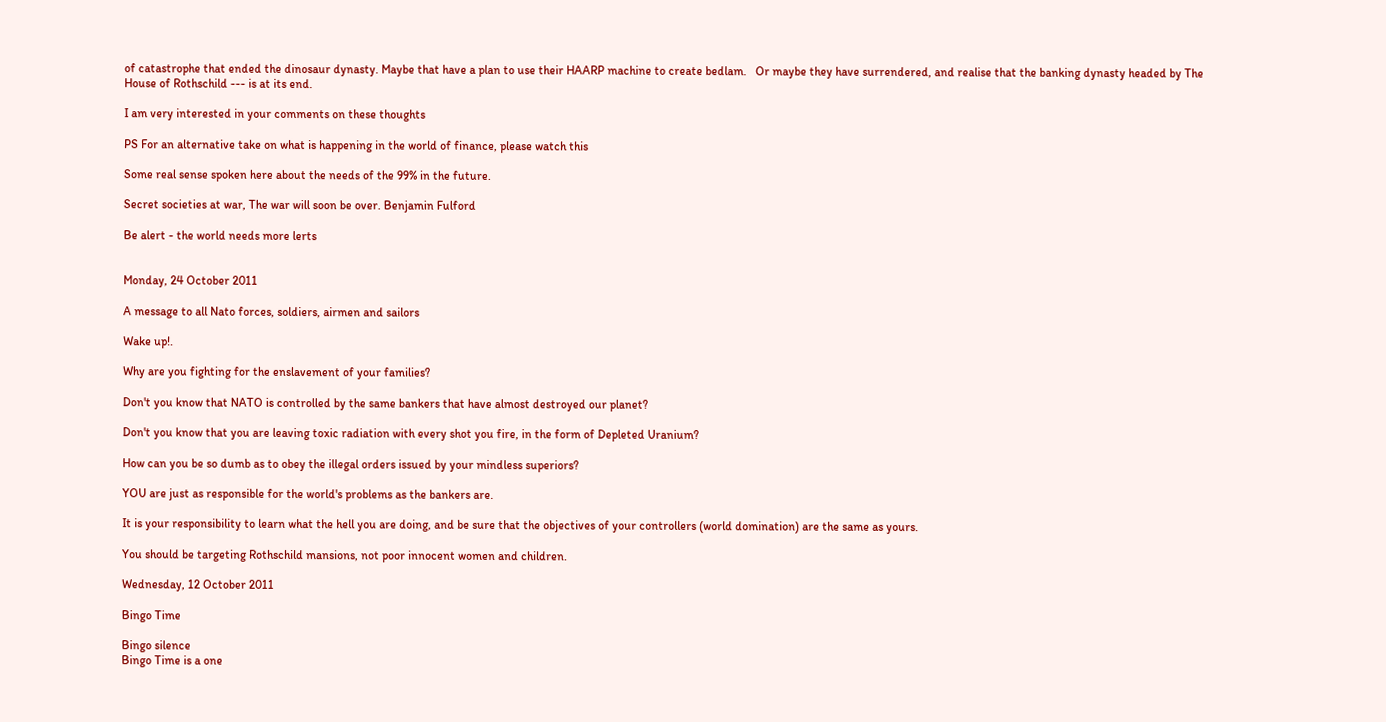of catastrophe that ended the dinosaur dynasty. Maybe that have a plan to use their HAARP machine to create bedlam.   Or maybe they have surrendered, and realise that the banking dynasty headed by The House of Rothschild --- is at its end.

I am very interested in your comments on these thoughts

PS For an alternative take on what is happening in the world of finance, please watch this

Some real sense spoken here about the needs of the 99% in the future.

Secret societies at war, The war will soon be over. Benjamin Fulford

Be alert - the world needs more lerts


Monday, 24 October 2011

A message to all Nato forces, soldiers, airmen and sailors

Wake up!.

Why are you fighting for the enslavement of your families?

Don't you know that NATO is controlled by the same bankers that have almost destroyed our planet?

Don't you know that you are leaving toxic radiation with every shot you fire, in the form of Depleted Uranium?

How can you be so dumb as to obey the illegal orders issued by your mindless superiors?

YOU are just as responsible for the world's problems as the bankers are.

It is your responsibility to learn what the hell you are doing, and be sure that the objectives of your controllers (world domination) are the same as yours.

You should be targeting Rothschild mansions, not poor innocent women and children.

Wednesday, 12 October 2011

Bingo Time

Bingo silence
Bingo Time is a one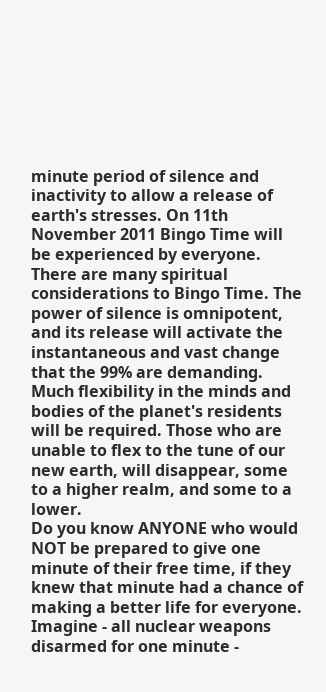minute period of silence and inactivity to allow a release of earth's stresses. On 11th November 2011 Bingo Time will be experienced by everyone.
There are many spiritual considerations to Bingo Time. The power of silence is omnipotent, and its release will activate the instantaneous and vast change that the 99% are demanding. Much flexibility in the minds and bodies of the planet's residents will be required. Those who are unable to flex to the tune of our new earth, will disappear, some to a higher realm, and some to a lower.
Do you know ANYONE who would NOT be prepared to give one minute of their free time, if they knew that minute had a chance of making a better life for everyone.
Imagine - all nuclear weapons disarmed for one minute -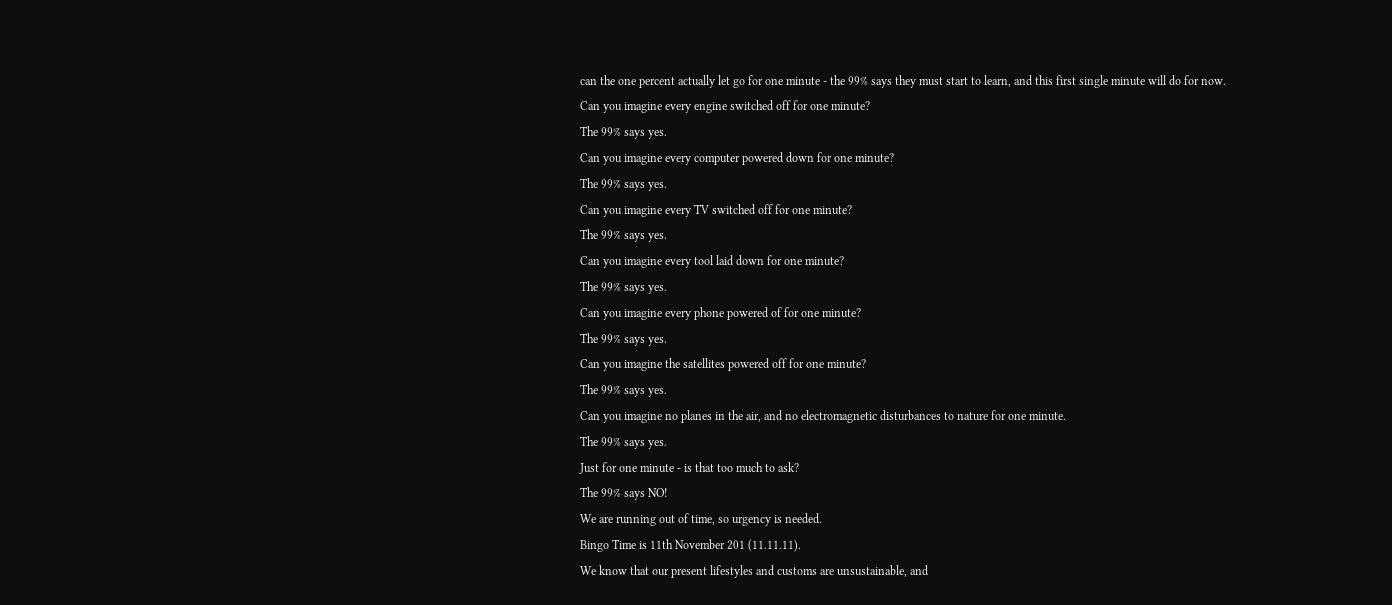can the one percent actually let go for one minute - the 99% says they must start to learn, and this first single minute will do for now.
Can you imagine every engine switched off for one minute?
The 99% says yes.
Can you imagine every computer powered down for one minute?
The 99% says yes.
Can you imagine every TV switched off for one minute?
The 99% says yes.
Can you imagine every tool laid down for one minute?
The 99% says yes.
Can you imagine every phone powered of for one minute?
The 99% says yes.
Can you imagine the satellites powered off for one minute?
The 99% says yes.
Can you imagine no planes in the air, and no electromagnetic disturbances to nature for one minute.
The 99% says yes.
Just for one minute - is that too much to ask?
The 99% says NO!
We are running out of time, so urgency is needed.
Bingo Time is 11th November 201 (11.11.11).
We know that our present lifestyles and customs are unsustainable, and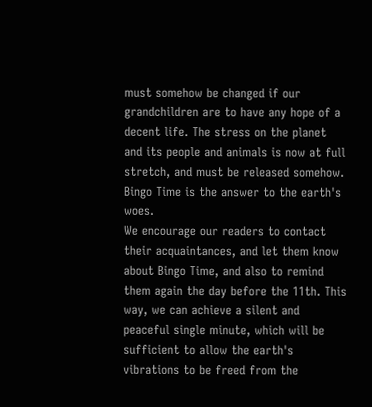must somehow be changed if our grandchildren are to have any hope of a decent life. The stress on the planet and its people and animals is now at full stretch, and must be released somehow.
Bingo Time is the answer to the earth's woes.
We encourage our readers to contact their acquaintances, and let them know about Bingo Time, and also to remind them again the day before the 11th. This way, we can achieve a silent and peaceful single minute, which will be sufficient to allow the earth's vibrations to be freed from the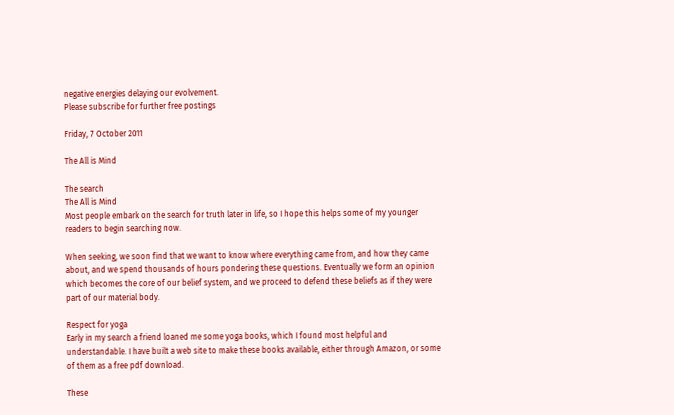negative energies delaying our evolvement.
Please subscribe for further free postings

Friday, 7 October 2011

The All is Mind

The search
The All is Mind
Most people embark on the search for truth later in life, so I hope this helps some of my younger readers to begin searching now.

When seeking, we soon find that we want to know where everything came from, and how they came about, and we spend thousands of hours pondering these questions. Eventually we form an opinion which becomes the core of our belief system, and we proceed to defend these beliefs as if they were part of our material body.

Respect for yoga
Early in my search a friend loaned me some yoga books, which I found most helpful and understandable. I have built a web site to make these books available, either through Amazon, or some of them as a free pdf download.

These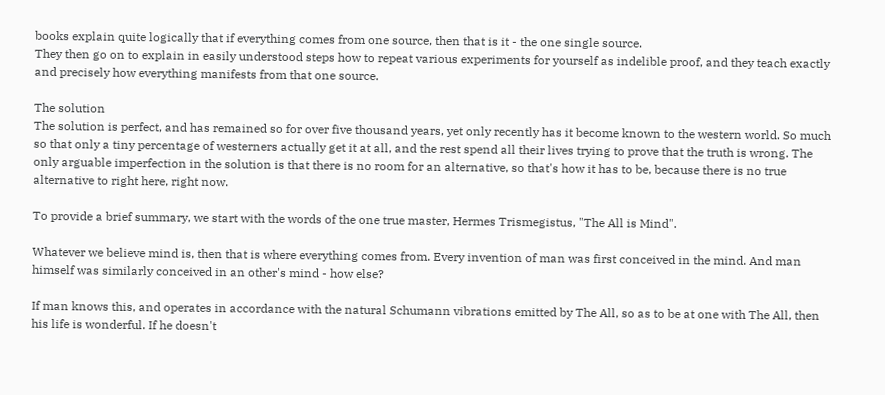books explain quite logically that if everything comes from one source, then that is it - the one single source.
They then go on to explain in easily understood steps how to repeat various experiments for yourself as indelible proof, and they teach exactly and precisely how everything manifests from that one source.

The solution
The solution is perfect, and has remained so for over five thousand years, yet only recently has it become known to the western world. So much so that only a tiny percentage of westerners actually get it at all, and the rest spend all their lives trying to prove that the truth is wrong. The only arguable imperfection in the solution is that there is no room for an alternative, so that's how it has to be, because there is no true alternative to right here, right now.

To provide a brief summary, we start with the words of the one true master, Hermes Trismegistus, "The All is Mind".

Whatever we believe mind is, then that is where everything comes from. Every invention of man was first conceived in the mind. And man himself was similarly conceived in an other's mind - how else?

If man knows this, and operates in accordance with the natural Schumann vibrations emitted by The All, so as to be at one with The All, then his life is wonderful. If he doesn't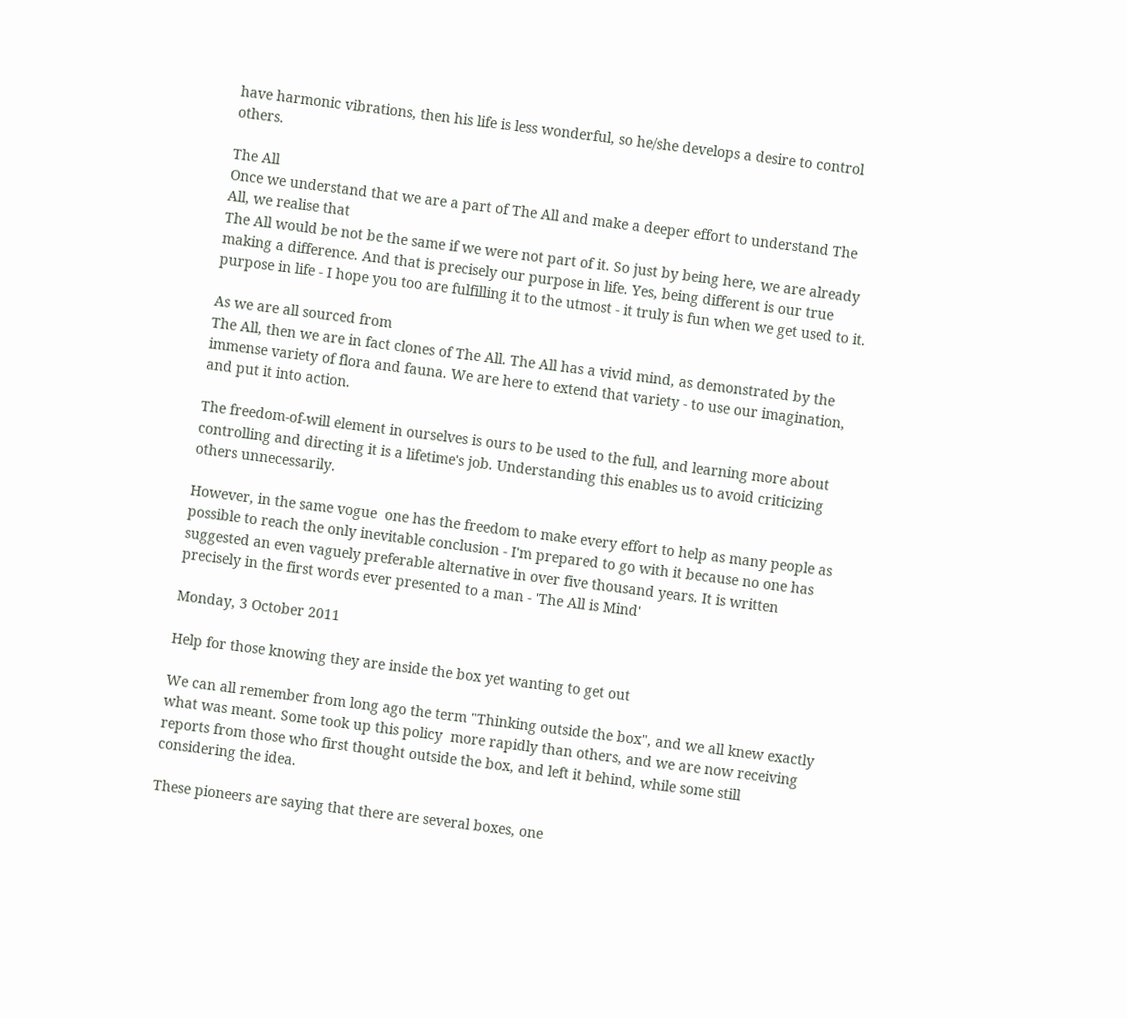have harmonic vibrations, then his life is less wonderful, so he/she develops a desire to control others.

The All
Once we understand that we are a part of The All and make a deeper effort to understand The All, we realise that
The All would be not be the same if we were not part of it. So just by being here, we are already making a difference. And that is precisely our purpose in life. Yes, being different is our true purpose in life - I hope you too are fulfilling it to the utmost - it truly is fun when we get used to it.

As we are all sourced from
The All, then we are in fact clones of The All. The All has a vivid mind, as demonstrated by the immense variety of flora and fauna. We are here to extend that variety - to use our imagination, and put it into action.

The freedom-of-will element in ourselves is ours to be used to the full, and learning more about controlling and directing it is a lifetime's job. Understanding this enables us to avoid criticizing others unnecessarily.

However, in the same vogue  one has the freedom to make every effort to help as many people as possible to reach the only inevitable conclusion - I'm prepared to go with it because no one has suggested an even vaguely preferable alternative in over five thousand years. It is written precisely in the first words ever presented to a man - 'The All is Mind'

Monday, 3 October 2011

Help for those knowing they are inside the box yet wanting to get out

We can all remember from long ago the term "Thinking outside the box", and we all knew exactly what was meant. Some took up this policy  more rapidly than others, and we are now receiving reports from those who first thought outside the box, and left it behind, while some still considering the idea.

These pioneers are saying that there are several boxes, one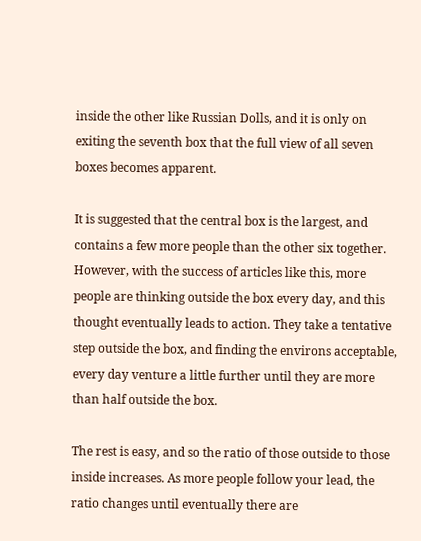inside the other like Russian Dolls, and it is only on exiting the seventh box that the full view of all seven boxes becomes apparent.

It is suggested that the central box is the largest, and contains a few more people than the other six together. However, with the success of articles like this, more people are thinking outside the box every day, and this thought eventually leads to action. They take a tentative step outside the box, and finding the environs acceptable, every day venture a little further until they are more than half outside the box.

The rest is easy, and so the ratio of those outside to those inside increases. As more people follow your lead, the ratio changes until eventually there are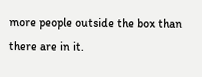more people outside the box than there are in it.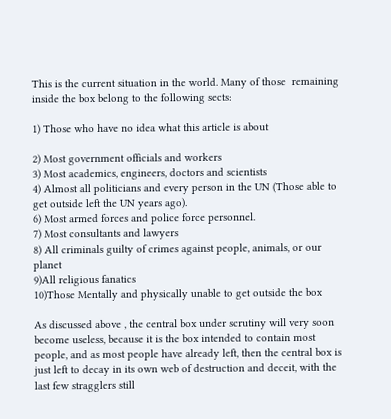This is the current situation in the world. Many of those  remaining inside the box belong to the following sects:

1) Those who have no idea what this article is about

2) Most government officials and workers
3) Most academics, engineers, doctors and scientists
4) Almost all politicians and every person in the UN (Those able to get outside left the UN years ago).
6) Most armed forces and police force personnel.
7) Most consultants and lawyers
8) All criminals guilty of crimes against people, animals, or our planet
9)All religious fanatics
10)Those Mentally and physically unable to get outside the box

As discussed above , the central box under scrutiny will very soon become useless, because it is the box intended to contain most people, and as most people have already left, then the central box is just left to decay in its own web of destruction and deceit, with the last few stragglers still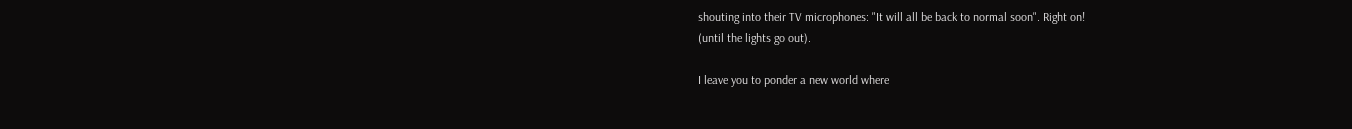shouting into their TV microphones: "It will all be back to normal soon". Right on!
(until the lights go out).

I leave you to ponder a new world where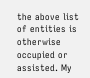the above list of entities is otherwise occupied or assisted. My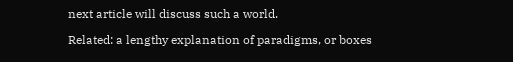next article will discuss such a world.

Related: a lengthy explanation of paradigms, or boxes